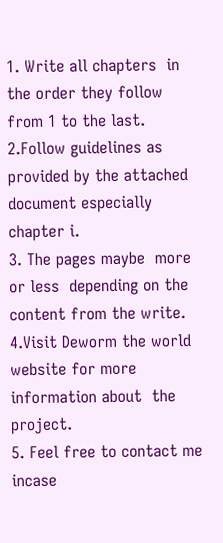1. Write all chapters  in the order they follow from 1 to the last.
2.Follow guidelines as provided by the attached document especially chapter i.
3. The pages maybe  more or less  depending on the content from the write.
4.Visit Deworm the world website for more information about  the project.
5. Feel free to contact me incase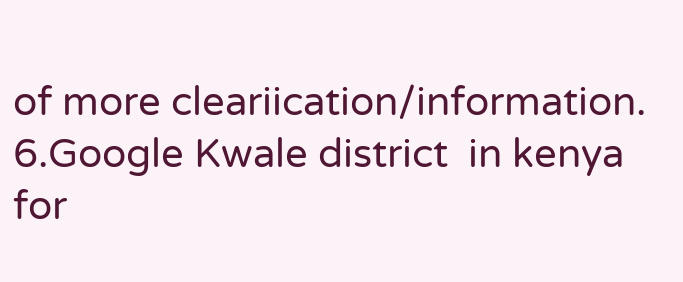of more cleariication/information.
6.Google Kwale district  in kenya for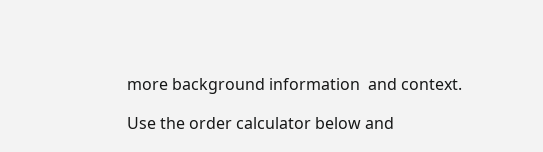more background information  and context.

Use the order calculator below and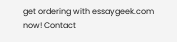get ordering with essaygeek.com now! Contact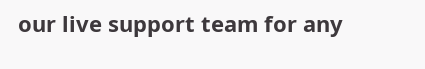our live support team for any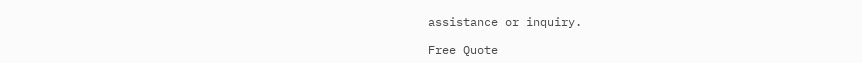assistance or inquiry.

Free Quote